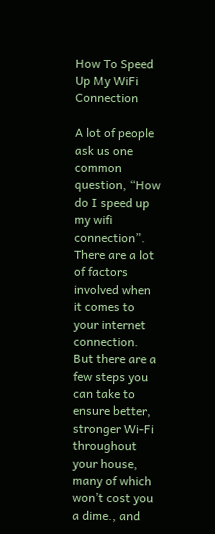How To Speed Up My WiFi Connection

A lot of people ask us one common question, “How do I speed up my wifi connection”. There are a lot of factors involved when it comes to your internet connection. But there are a few steps you can take to ensure better, stronger Wi-Fi throughout your house, many of which won’t cost you a dime., and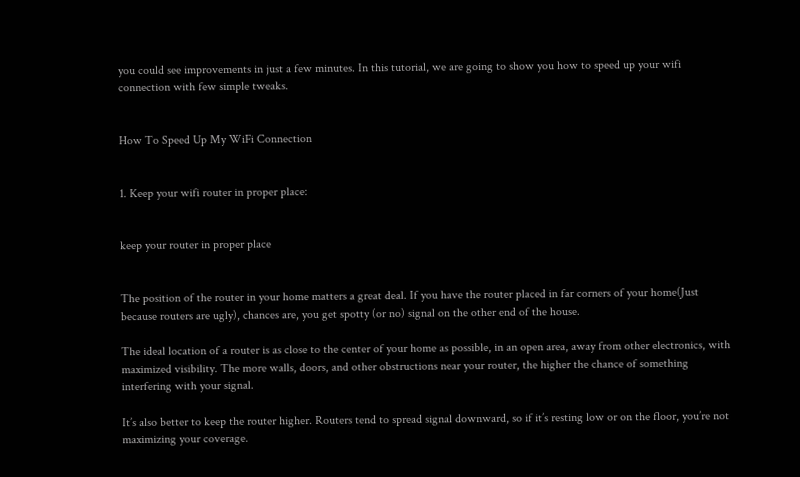you could see improvements in just a few minutes. In this tutorial, we are going to show you how to speed up your wifi connection with few simple tweaks.


How To Speed Up My WiFi Connection


1. Keep your wifi router in proper place:


keep your router in proper place


The position of the router in your home matters a great deal. If you have the router placed in far corners of your home(Just because routers are ugly), chances are, you get spotty (or no) signal on the other end of the house.

The ideal location of a router is as close to the center of your home as possible, in an open area, away from other electronics, with maximized visibility. The more walls, doors, and other obstructions near your router, the higher the chance of something interfering with your signal.

It’s also better to keep the router higher. Routers tend to spread signal downward, so if it’s resting low or on the floor, you’re not maximizing your coverage.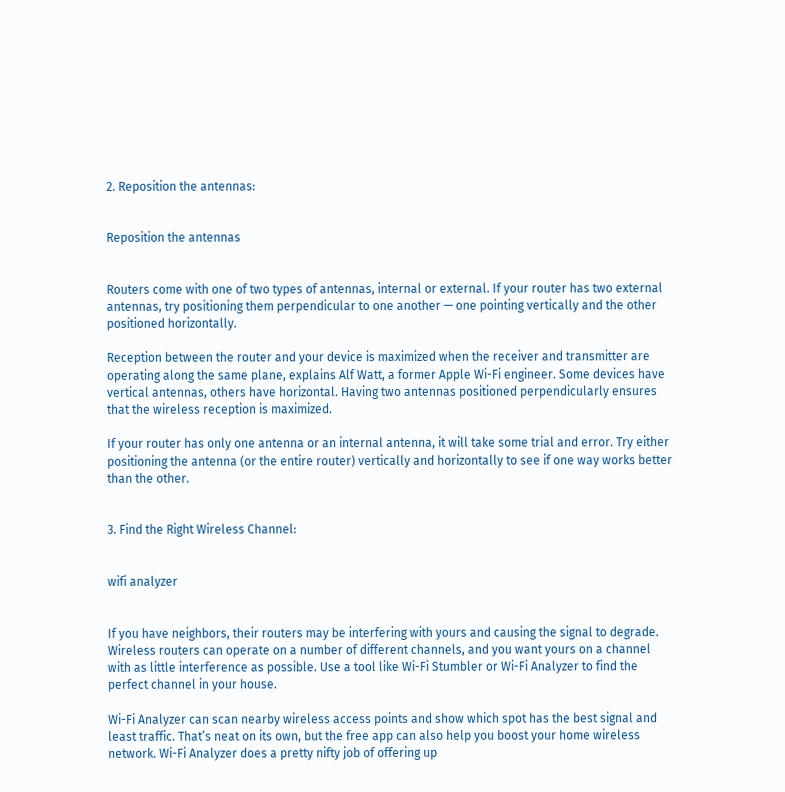2. Reposition the antennas:


Reposition the antennas


Routers come with one of two types of antennas, internal or external. If your router has two external antennas, try positioning them perpendicular to one another — one pointing vertically and the other positioned horizontally.

Reception between the router and your device is maximized when the receiver and transmitter are operating along the same plane, explains Alf Watt, a former Apple Wi-Fi engineer. Some devices have vertical antennas, others have horizontal. Having two antennas positioned perpendicularly ensures that the wireless reception is maximized.

If your router has only one antenna or an internal antenna, it will take some trial and error. Try either positioning the antenna (or the entire router) vertically and horizontally to see if one way works better than the other.


3. Find the Right Wireless Channel:


wifi analyzer


If you have neighbors, their routers may be interfering with yours and causing the signal to degrade. Wireless routers can operate on a number of different channels, and you want yours on a channel with as little interference as possible. Use a tool like Wi-Fi Stumbler or Wi-Fi Analyzer to find the perfect channel in your house.

Wi-Fi Analyzer can scan nearby wireless access points and show which spot has the best signal and least traffic. That’s neat on its own, but the free app can also help you boost your home wireless network. Wi-Fi Analyzer does a pretty nifty job of offering up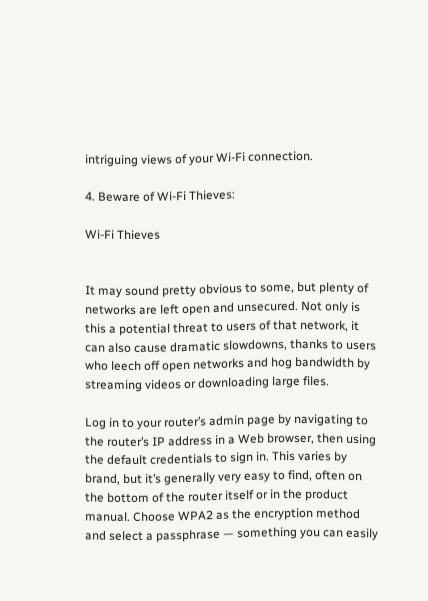intriguing views of your Wi-Fi connection.

4. Beware of Wi-Fi Thieves:

Wi-Fi Thieves


It may sound pretty obvious to some, but plenty of networks are left open and unsecured. Not only is this a potential threat to users of that network, it can also cause dramatic slowdowns, thanks to users who leech off open networks and hog bandwidth by streaming videos or downloading large files.

Log in to your router’s admin page by navigating to the router’s IP address in a Web browser, then using the default credentials to sign in. This varies by brand, but it’s generally very easy to find, often on the bottom of the router itself or in the product manual. Choose WPA2 as the encryption method and select a passphrase — something you can easily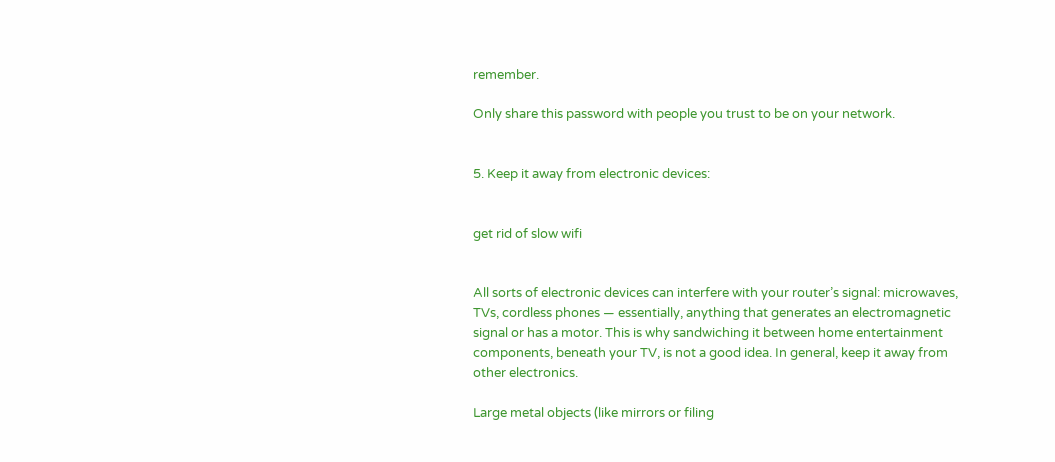remember.

Only share this password with people you trust to be on your network.


5. Keep it away from electronic devices:


get rid of slow wifi


All sorts of electronic devices can interfere with your router’s signal: microwaves, TVs, cordless phones — essentially, anything that generates an electromagnetic signal or has a motor. This is why sandwiching it between home entertainment components, beneath your TV, is not a good idea. In general, keep it away from other electronics.

Large metal objects (like mirrors or filing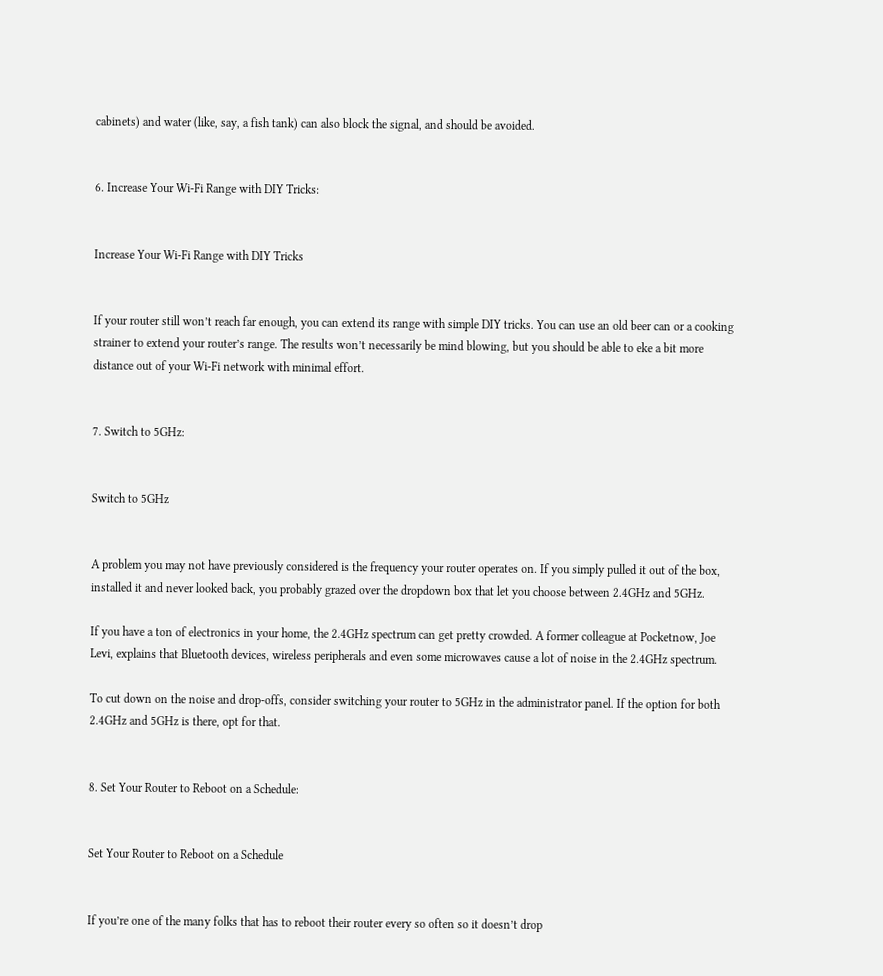cabinets) and water (like, say, a fish tank) can also block the signal, and should be avoided.


6. Increase Your Wi-Fi Range with DIY Tricks:


Increase Your Wi-Fi Range with DIY Tricks


If your router still won’t reach far enough, you can extend its range with simple DIY tricks. You can use an old beer can or a cooking strainer to extend your router’s range. The results won’t necessarily be mind blowing, but you should be able to eke a bit more distance out of your Wi-Fi network with minimal effort.


7. Switch to 5GHz:


Switch to 5GHz


A problem you may not have previously considered is the frequency your router operates on. If you simply pulled it out of the box, installed it and never looked back, you probably grazed over the dropdown box that let you choose between 2.4GHz and 5GHz.

If you have a ton of electronics in your home, the 2.4GHz spectrum can get pretty crowded. A former colleague at Pocketnow, Joe Levi, explains that Bluetooth devices, wireless peripherals and even some microwaves cause a lot of noise in the 2.4GHz spectrum.

To cut down on the noise and drop-offs, consider switching your router to 5GHz in the administrator panel. If the option for both 2.4GHz and 5GHz is there, opt for that.


8. Set Your Router to Reboot on a Schedule:


Set Your Router to Reboot on a Schedule


If you’re one of the many folks that has to reboot their router every so often so it doesn’t drop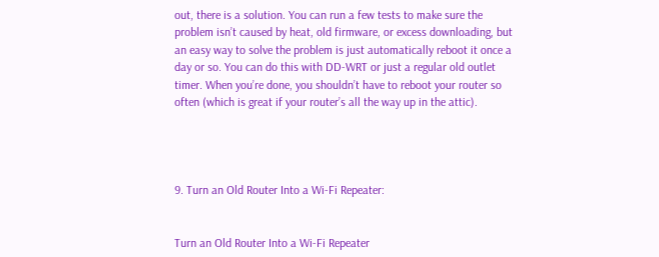out, there is a solution. You can run a few tests to make sure the problem isn’t caused by heat, old firmware, or excess downloading, but an easy way to solve the problem is just automatically reboot it once a day or so. You can do this with DD-WRT or just a regular old outlet timer. When you’re done, you shouldn’t have to reboot your router so often (which is great if your router’s all the way up in the attic).




9. Turn an Old Router Into a Wi-Fi Repeater:


Turn an Old Router Into a Wi-Fi Repeater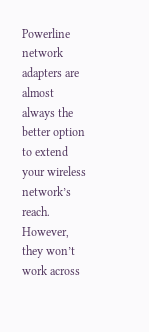Powerline network adapters are almost always the better option to extend your wireless network’s reach. However, they won’t work across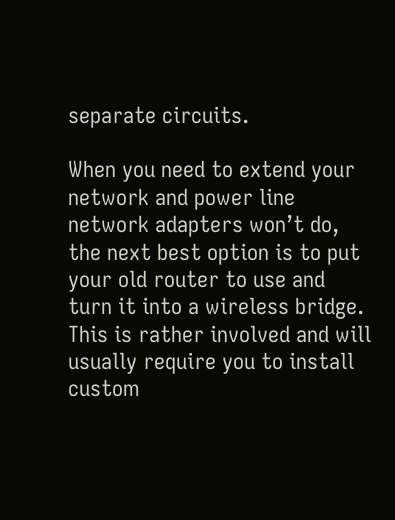separate circuits.

When you need to extend your network and power line network adapters won’t do, the next best option is to put your old router to use and turn it into a wireless bridge. This is rather involved and will usually require you to install custom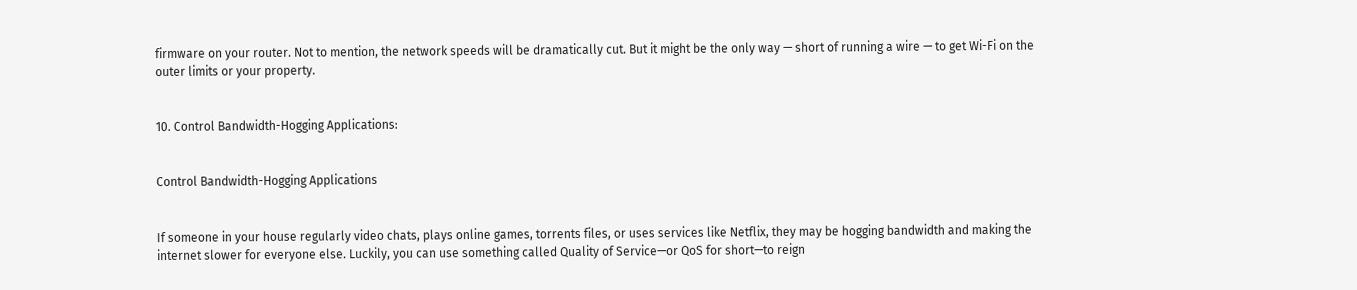firmware on your router. Not to mention, the network speeds will be dramatically cut. But it might be the only way — short of running a wire — to get Wi-Fi on the outer limits or your property.


10. Control Bandwidth-Hogging Applications:


Control Bandwidth-Hogging Applications


If someone in your house regularly video chats, plays online games, torrents files, or uses services like Netflix, they may be hogging bandwidth and making the internet slower for everyone else. Luckily, you can use something called Quality of Service—or QoS for short—to reign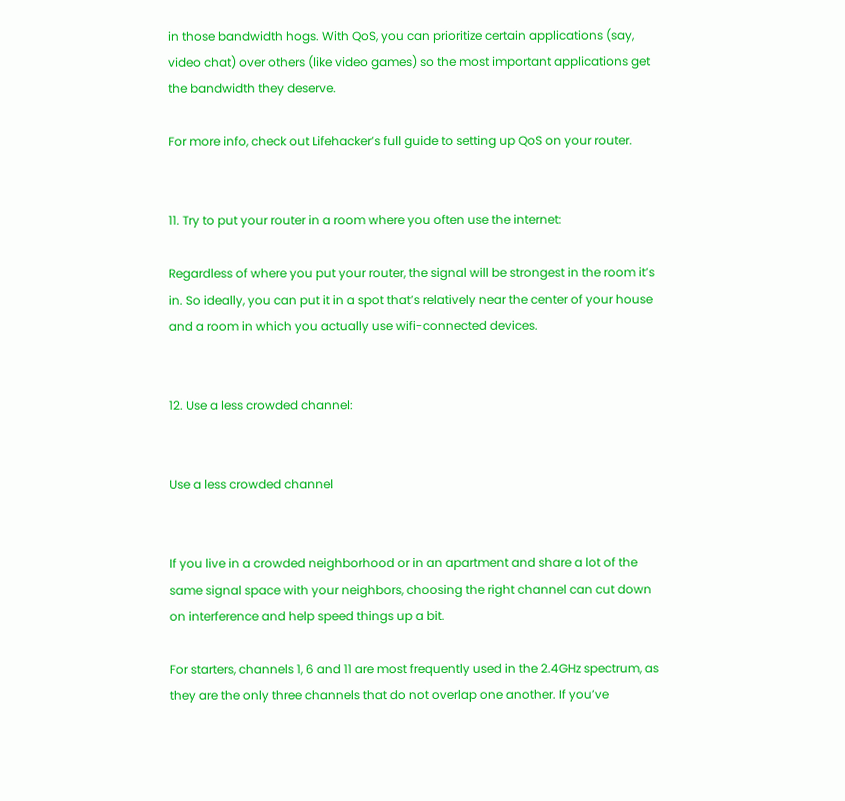in those bandwidth hogs. With QoS, you can prioritize certain applications (say, video chat) over others (like video games) so the most important applications get the bandwidth they deserve.

For more info, check out Lifehacker’s full guide to setting up QoS on your router.


11. Try to put your router in a room where you often use the internet:

Regardless of where you put your router, the signal will be strongest in the room it’s in. So ideally, you can put it in a spot that’s relatively near the center of your house and a room in which you actually use wifi-connected devices.


12. Use a less crowded channel:


Use a less crowded channel


If you live in a crowded neighborhood or in an apartment and share a lot of the same signal space with your neighbors, choosing the right channel can cut down on interference and help speed things up a bit.

For starters, channels 1, 6 and 11 are most frequently used in the 2.4GHz spectrum, as they are the only three channels that do not overlap one another. If you’ve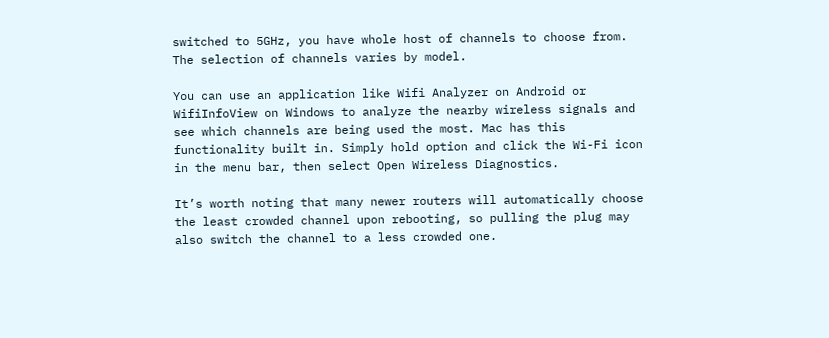switched to 5GHz, you have whole host of channels to choose from. The selection of channels varies by model.

You can use an application like Wifi Analyzer on Android or WifiInfoView on Windows to analyze the nearby wireless signals and see which channels are being used the most. Mac has this functionality built in. Simply hold option and click the Wi-Fi icon in the menu bar, then select Open Wireless Diagnostics.

It’s worth noting that many newer routers will automatically choose the least crowded channel upon rebooting, so pulling the plug may also switch the channel to a less crowded one.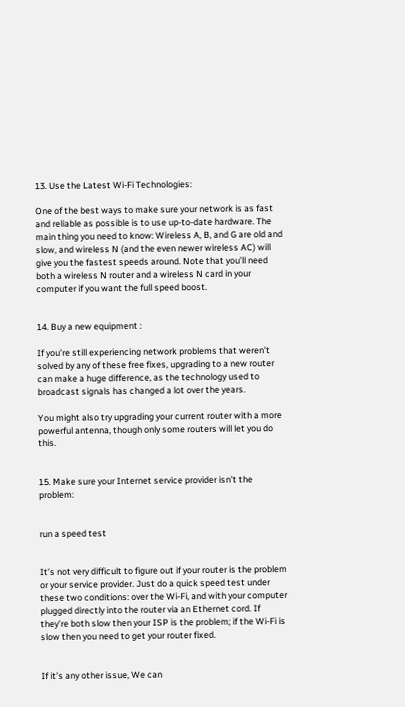13. Use the Latest Wi-Fi Technologies:

One of the best ways to make sure your network is as fast and reliable as possible is to use up-to-date hardware. The main thing you need to know: Wireless A, B, and G are old and slow, and wireless N (and the even newer wireless AC) will give you the fastest speeds around. Note that you’ll need both a wireless N router and a wireless N card in your computer if you want the full speed boost.


14. Buy a new equipment :

If you’re still experiencing network problems that weren’t solved by any of these free fixes, upgrading to a new router can make a huge difference, as the technology used to broadcast signals has changed a lot over the years.

You might also try upgrading your current router with a more powerful antenna, though only some routers will let you do this.


15. Make sure your Internet service provider isn’t the problem:


run a speed test


It’s not very difficult to figure out if your router is the problem or your service provider. Just do a quick speed test under these two conditions: over the Wi-Fi, and with your computer plugged directly into the router via an Ethernet cord. If they’re both slow then your ISP is the problem; if the Wi-Fi is slow then you need to get your router fixed.


If it’s any other issue, We can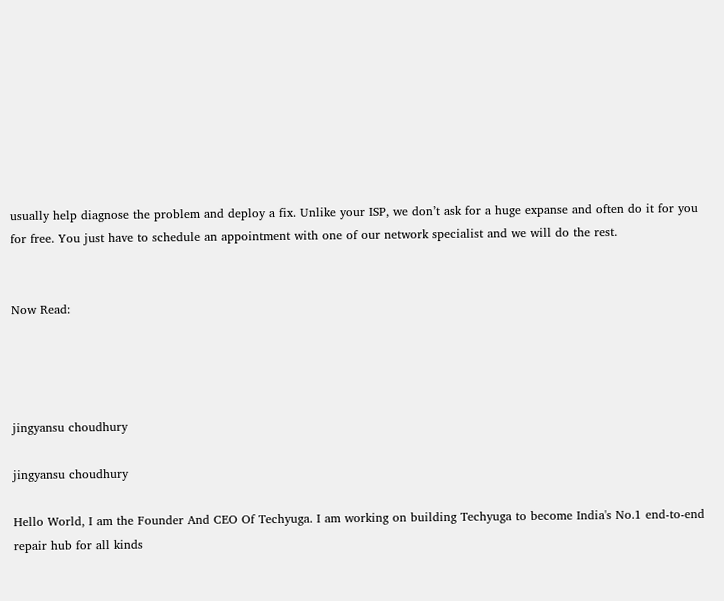usually help diagnose the problem and deploy a fix. Unlike your ISP, we don’t ask for a huge expanse and often do it for you for free. You just have to schedule an appointment with one of our network specialist and we will do the rest.


Now Read:




jingyansu choudhury

jingyansu choudhury

Hello World, I am the Founder And CEO Of Techyuga. I am working on building Techyuga to become India's No.1 end-to-end repair hub for all kinds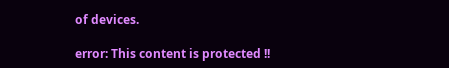of devices.

error: This content is protected !!